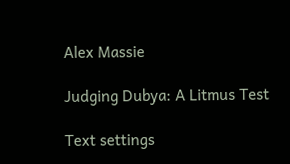Alex Massie

Judging Dubya: A Litmus Test

Text settings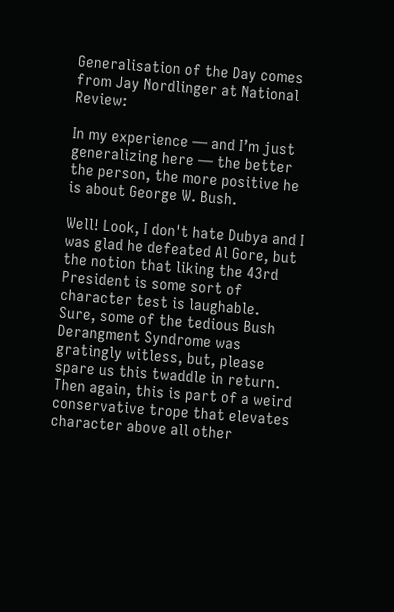Generalisation of the Day comes from Jay Nordlinger at National Review:

In my experience — and I’m just generalizing here — the better the person, the more positive he is about George W. Bush.

Well! Look, I don't hate Dubya and I was glad he defeated Al Gore, but the notion that liking the 43rd President is some sort of character test is laughable. Sure, some of the tedious Bush Derangment Syndrome was gratingly witless, but, please spare us this twaddle in return. Then again, this is part of a weird conservative trope that elevates character above all other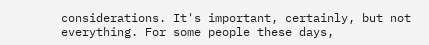considerations. It's important, certainly, but not everything. For some people these days,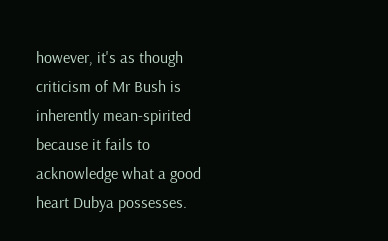however, it's as though criticism of Mr Bush is inherently mean-spirited because it fails to acknowledge what a good heart Dubya possesses.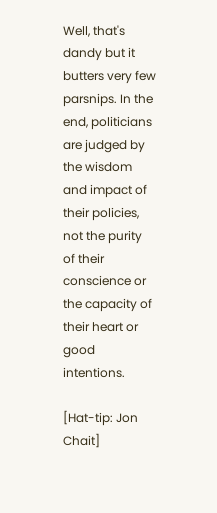Well, that's dandy but it butters very few parsnips. In the end, politicians are judged by the wisdom and impact of their policies, not the purity of their conscience or the capacity of their heart or good intentions.

[Hat-tip: Jon Chait]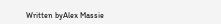Written byAlex Massie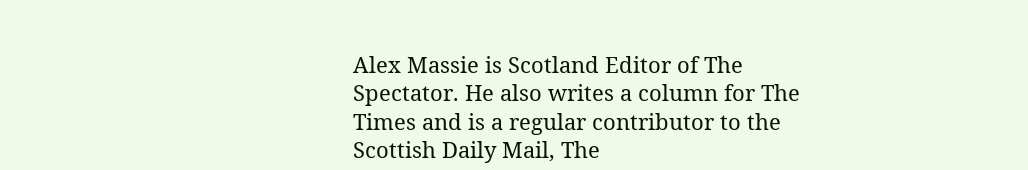Alex Massie is Scotland Editor of The Spectator. He also writes a column for The Times and is a regular contributor to the Scottish Daily Mail, The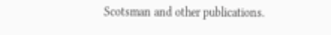Scotsman and other publications.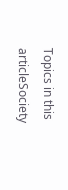Topics in this articleSociety